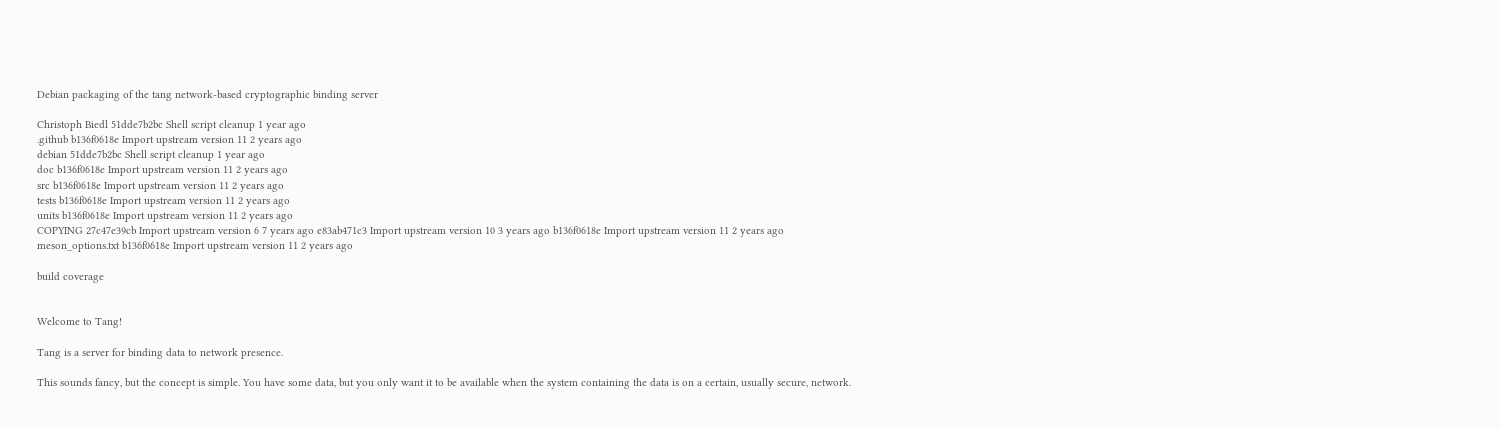Debian packaging of the tang network-based cryptographic binding server

Christoph Biedl 51dde7b2bc Shell script cleanup 1 year ago
.github b136f0618e Import upstream version 11 2 years ago
debian 51dde7b2bc Shell script cleanup 1 year ago
doc b136f0618e Import upstream version 11 2 years ago
src b136f0618e Import upstream version 11 2 years ago
tests b136f0618e Import upstream version 11 2 years ago
units b136f0618e Import upstream version 11 2 years ago
COPYING 27c47e39cb Import upstream version 6 7 years ago e83ab471c3 Import upstream version 10 3 years ago b136f0618e Import upstream version 11 2 years ago
meson_options.txt b136f0618e Import upstream version 11 2 years ago

build coverage


Welcome to Tang!

Tang is a server for binding data to network presence.

This sounds fancy, but the concept is simple. You have some data, but you only want it to be available when the system containing the data is on a certain, usually secure, network.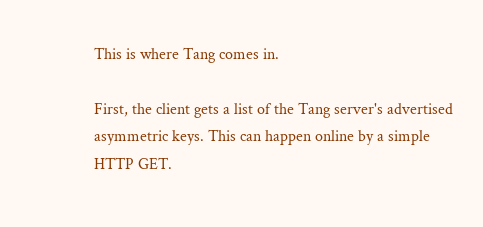This is where Tang comes in.

First, the client gets a list of the Tang server's advertised asymmetric keys. This can happen online by a simple HTTP GET.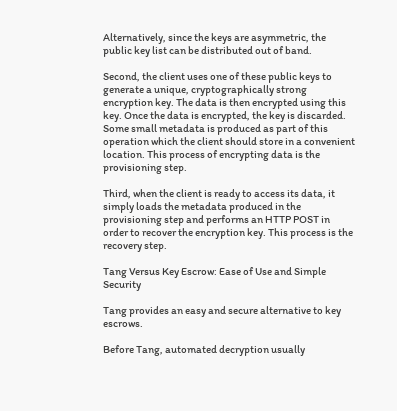Alternatively, since the keys are asymmetric, the public key list can be distributed out of band.

Second, the client uses one of these public keys to generate a unique, cryptographically strong encryption key. The data is then encrypted using this key. Once the data is encrypted, the key is discarded. Some small metadata is produced as part of this operation which the client should store in a convenient location. This process of encrypting data is the provisioning step.

Third, when the client is ready to access its data, it simply loads the metadata produced in the provisioning step and performs an HTTP POST in order to recover the encryption key. This process is the recovery step.

Tang Versus Key Escrow: Ease of Use and Simple Security

Tang provides an easy and secure alternative to key escrows.

Before Tang, automated decryption usually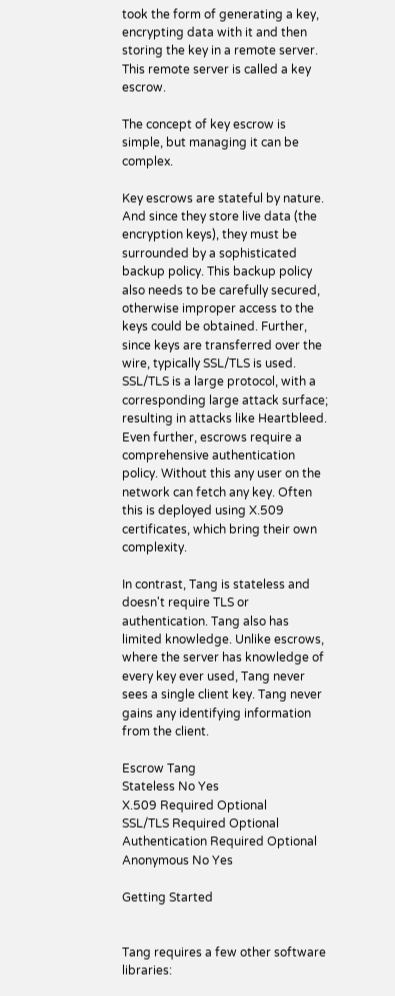took the form of generating a key, encrypting data with it and then storing the key in a remote server. This remote server is called a key escrow.

The concept of key escrow is simple, but managing it can be complex.

Key escrows are stateful by nature. And since they store live data (the encryption keys), they must be surrounded by a sophisticated backup policy. This backup policy also needs to be carefully secured, otherwise improper access to the keys could be obtained. Further, since keys are transferred over the wire, typically SSL/TLS is used. SSL/TLS is a large protocol, with a corresponding large attack surface; resulting in attacks like Heartbleed. Even further, escrows require a comprehensive authentication policy. Without this any user on the network can fetch any key. Often this is deployed using X.509 certificates, which bring their own complexity.

In contrast, Tang is stateless and doesn't require TLS or authentication. Tang also has limited knowledge. Unlike escrows, where the server has knowledge of every key ever used, Tang never sees a single client key. Tang never gains any identifying information from the client.

Escrow Tang
Stateless No Yes
X.509 Required Optional
SSL/TLS Required Optional
Authentication Required Optional
Anonymous No Yes

Getting Started


Tang requires a few other software libraries: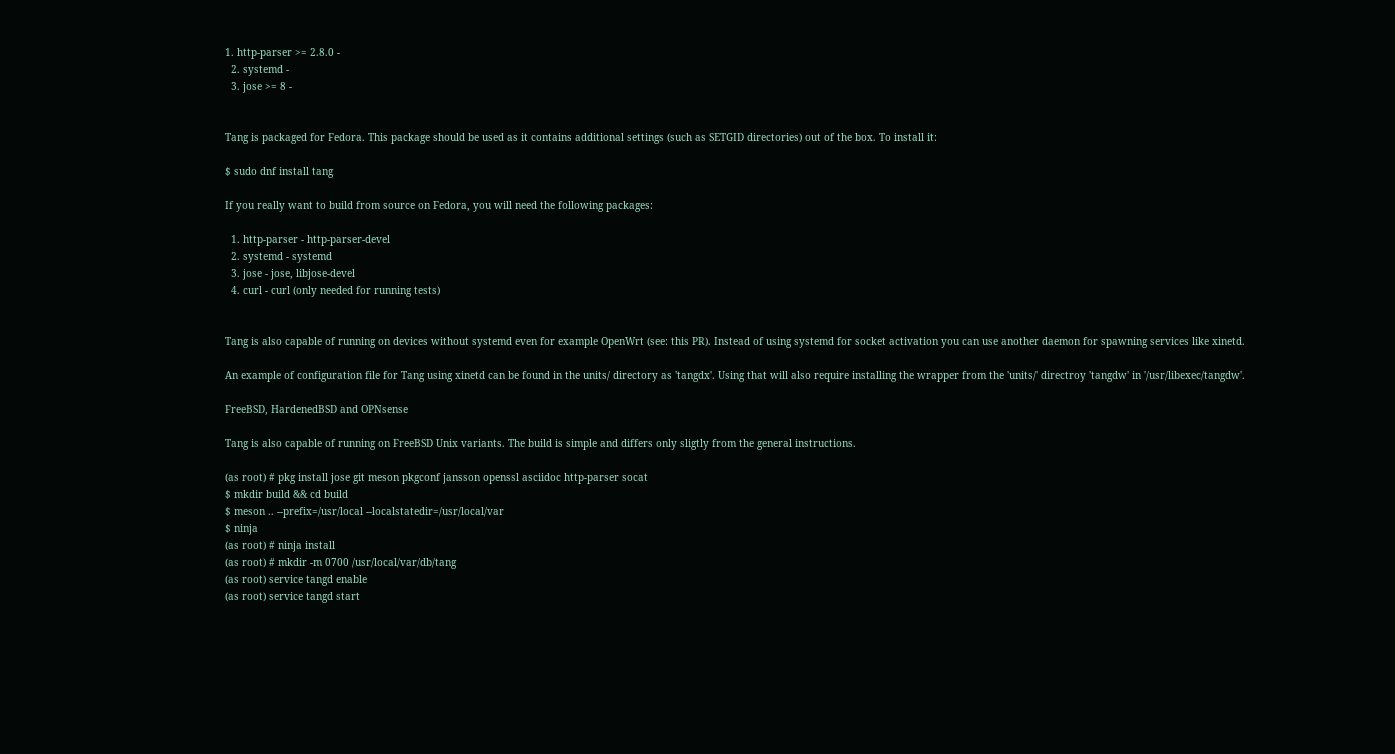1. http-parser >= 2.8.0 -
  2. systemd -
  3. jose >= 8 -


Tang is packaged for Fedora. This package should be used as it contains additional settings (such as SETGID directories) out of the box. To install it:

$ sudo dnf install tang

If you really want to build from source on Fedora, you will need the following packages:

  1. http-parser - http-parser-devel
  2. systemd - systemd
  3. jose - jose, libjose-devel
  4. curl - curl (only needed for running tests)


Tang is also capable of running on devices without systemd even for example OpenWrt (see: this PR). Instead of using systemd for socket activation you can use another daemon for spawning services like xinetd.

An example of configuration file for Tang using xinetd can be found in the units/ directory as 'tangdx'. Using that will also require installing the wrapper from the 'units/' directroy 'tangdw' in '/usr/libexec/tangdw'.

FreeBSD, HardenedBSD and OPNsense

Tang is also capable of running on FreeBSD Unix variants. The build is simple and differs only sligtly from the general instructions.

(as root) # pkg install jose git meson pkgconf jansson openssl asciidoc http-parser socat
$ mkdir build && cd build
$ meson .. --prefix=/usr/local --localstatedir=/usr/local/var
$ ninja
(as root) # ninja install
(as root) # mkdir -m 0700 /usr/local/var/db/tang
(as root) service tangd enable
(as root) service tangd start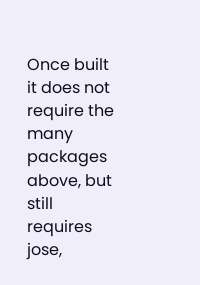Once built it does not require the many packages above, but still requires jose,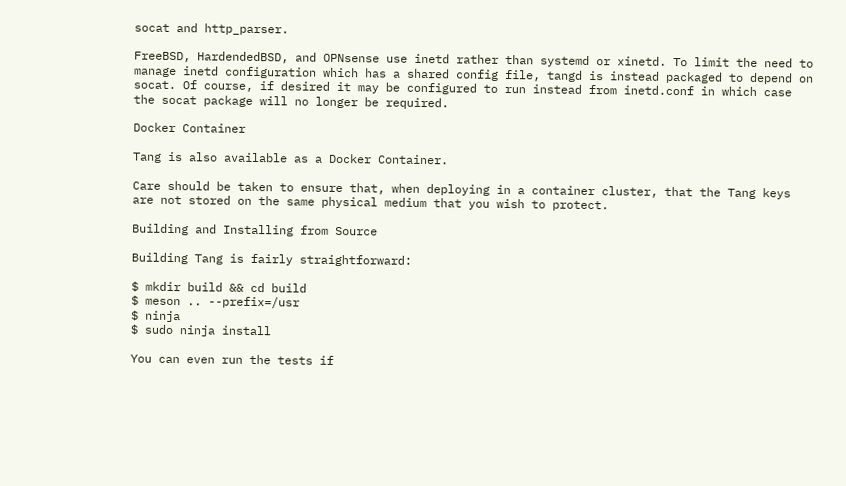socat and http_parser.

FreeBSD, HardendedBSD, and OPNsense use inetd rather than systemd or xinetd. To limit the need to manage inetd configuration which has a shared config file, tangd is instead packaged to depend on socat. Of course, if desired it may be configured to run instead from inetd.conf in which case the socat package will no longer be required.

Docker Container

Tang is also available as a Docker Container.

Care should be taken to ensure that, when deploying in a container cluster, that the Tang keys are not stored on the same physical medium that you wish to protect.

Building and Installing from Source

Building Tang is fairly straightforward:

$ mkdir build && cd build
$ meson .. --prefix=/usr
$ ninja
$ sudo ninja install

You can even run the tests if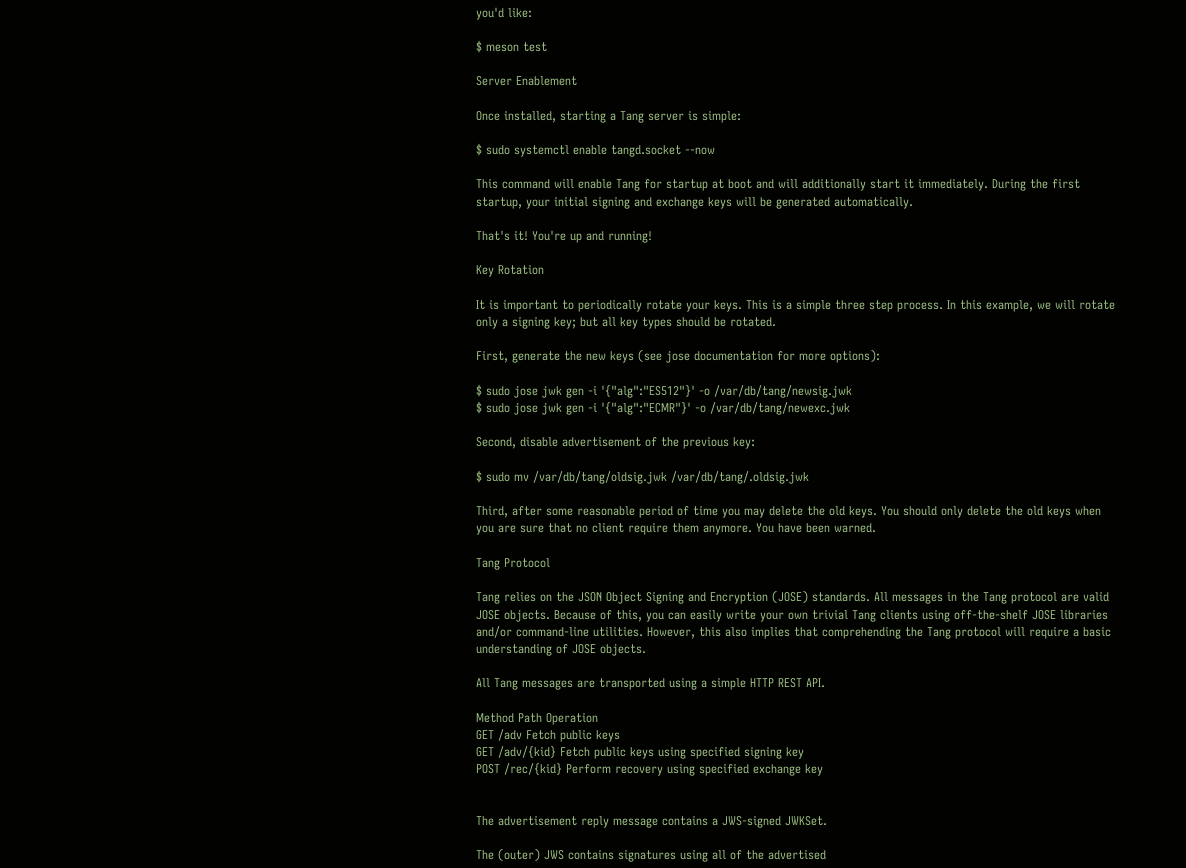you'd like:

$ meson test

Server Enablement

Once installed, starting a Tang server is simple:

$ sudo systemctl enable tangd.socket --now

This command will enable Tang for startup at boot and will additionally start it immediately. During the first startup, your initial signing and exchange keys will be generated automatically.

That's it! You're up and running!

Key Rotation

It is important to periodically rotate your keys. This is a simple three step process. In this example, we will rotate only a signing key; but all key types should be rotated.

First, generate the new keys (see jose documentation for more options):

$ sudo jose jwk gen -i '{"alg":"ES512"}' -o /var/db/tang/newsig.jwk
$ sudo jose jwk gen -i '{"alg":"ECMR"}' -o /var/db/tang/newexc.jwk

Second, disable advertisement of the previous key:

$ sudo mv /var/db/tang/oldsig.jwk /var/db/tang/.oldsig.jwk

Third, after some reasonable period of time you may delete the old keys. You should only delete the old keys when you are sure that no client require them anymore. You have been warned.

Tang Protocol

Tang relies on the JSON Object Signing and Encryption (JOSE) standards. All messages in the Tang protocol are valid JOSE objects. Because of this, you can easily write your own trivial Tang clients using off-the-shelf JOSE libraries and/or command-line utilities. However, this also implies that comprehending the Tang protocol will require a basic understanding of JOSE objects.

All Tang messages are transported using a simple HTTP REST API.

Method Path Operation
GET /adv Fetch public keys
GET /adv/{kid} Fetch public keys using specified signing key
POST /rec/{kid} Perform recovery using specified exchange key


The advertisement reply message contains a JWS-signed JWKSet.

The (outer) JWS contains signatures using all of the advertised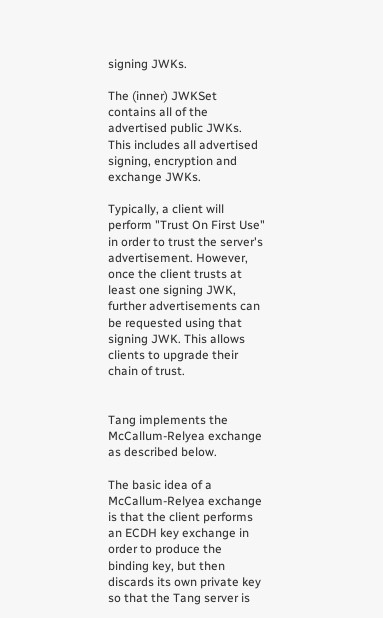signing JWKs.

The (inner) JWKSet contains all of the advertised public JWKs. This includes all advertised signing, encryption and exchange JWKs.

Typically, a client will perform "Trust On First Use" in order to trust the server's advertisement. However, once the client trusts at least one signing JWK, further advertisements can be requested using that signing JWK. This allows clients to upgrade their chain of trust.


Tang implements the McCallum-Relyea exchange as described below.

The basic idea of a McCallum-Relyea exchange is that the client performs an ECDH key exchange in order to produce the binding key, but then discards its own private key so that the Tang server is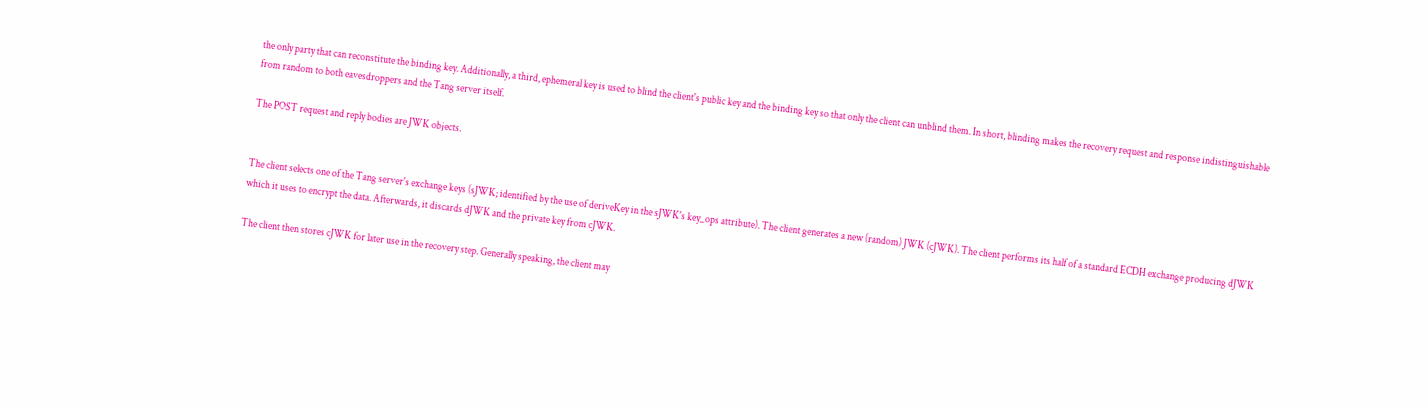the only party that can reconstitute the binding key. Additionally, a third, ephemeral key is used to blind the client's public key and the binding key so that only the client can unblind them. In short, blinding makes the recovery request and response indistinguishable from random to both eavesdroppers and the Tang server itself.

The POST request and reply bodies are JWK objects.


The client selects one of the Tang server's exchange keys (sJWK; identified by the use of deriveKey in the sJWK's key_ops attribute). The client generates a new (random) JWK (cJWK). The client performs its half of a standard ECDH exchange producing dJWK which it uses to encrypt the data. Afterwards, it discards dJWK and the private key from cJWK.

The client then stores cJWK for later use in the recovery step. Generally speaking, the client may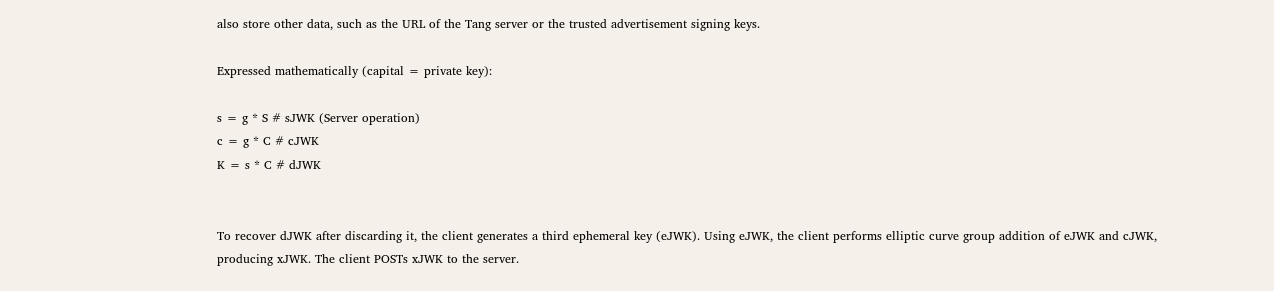also store other data, such as the URL of the Tang server or the trusted advertisement signing keys.

Expressed mathematically (capital = private key):

s = g * S # sJWK (Server operation)
c = g * C # cJWK
K = s * C # dJWK


To recover dJWK after discarding it, the client generates a third ephemeral key (eJWK). Using eJWK, the client performs elliptic curve group addition of eJWK and cJWK, producing xJWK. The client POSTs xJWK to the server.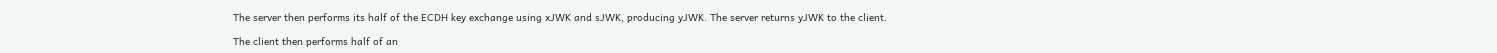The server then performs its half of the ECDH key exchange using xJWK and sJWK, producing yJWK. The server returns yJWK to the client.

The client then performs half of an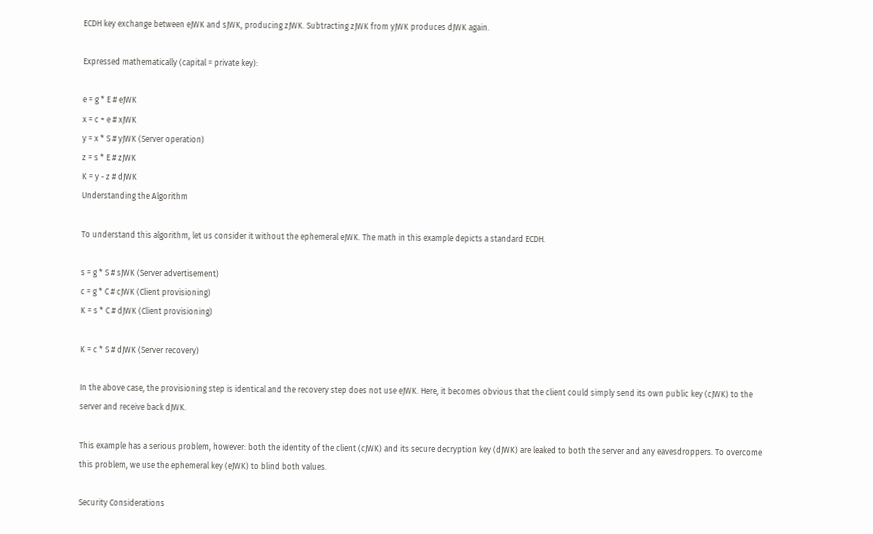ECDH key exchange between eJWK and sJWK, producing zJWK. Subtracting zJWK from yJWK produces dJWK again.

Expressed mathematically (capital = private key):

e = g * E # eJWK
x = c + e # xJWK
y = x * S # yJWK (Server operation)
z = s * E # zJWK
K = y - z # dJWK
Understanding the Algorithm

To understand this algorithm, let us consider it without the ephemeral eJWK. The math in this example depicts a standard ECDH.

s = g * S # sJWK (Server advertisement)
c = g * C # cJWK (Client provisioning)
K = s * C # dJWK (Client provisioning)

K = c * S # dJWK (Server recovery)

In the above case, the provisioning step is identical and the recovery step does not use eJWK. Here, it becomes obvious that the client could simply send its own public key (cJWK) to the server and receive back dJWK.

This example has a serious problem, however: both the identity of the client (cJWK) and its secure decryption key (dJWK) are leaked to both the server and any eavesdroppers. To overcome this problem, we use the ephemeral key (eJWK) to blind both values.

Security Considerations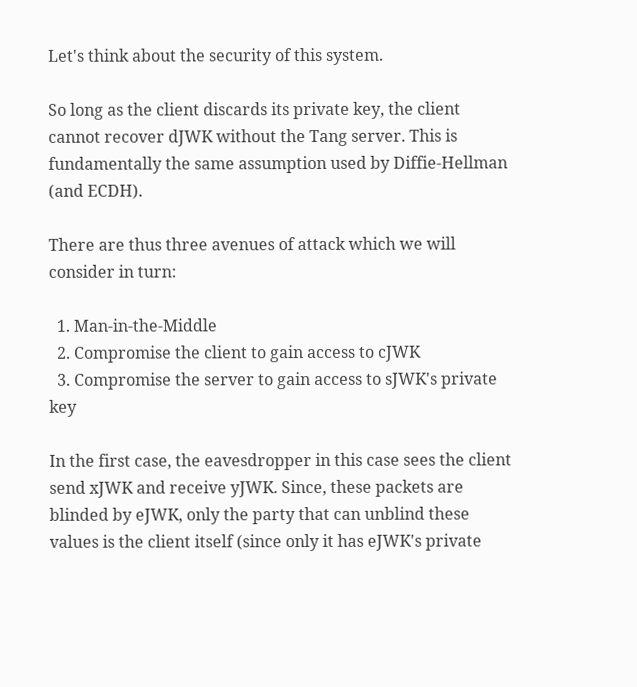Let's think about the security of this system.

So long as the client discards its private key, the client cannot recover dJWK without the Tang server. This is fundamentally the same assumption used by Diffie-Hellman (and ECDH).

There are thus three avenues of attack which we will consider in turn:

  1. Man-in-the-Middle
  2. Compromise the client to gain access to cJWK
  3. Compromise the server to gain access to sJWK's private key

In the first case, the eavesdropper in this case sees the client send xJWK and receive yJWK. Since, these packets are blinded by eJWK, only the party that can unblind these values is the client itself (since only it has eJWK's private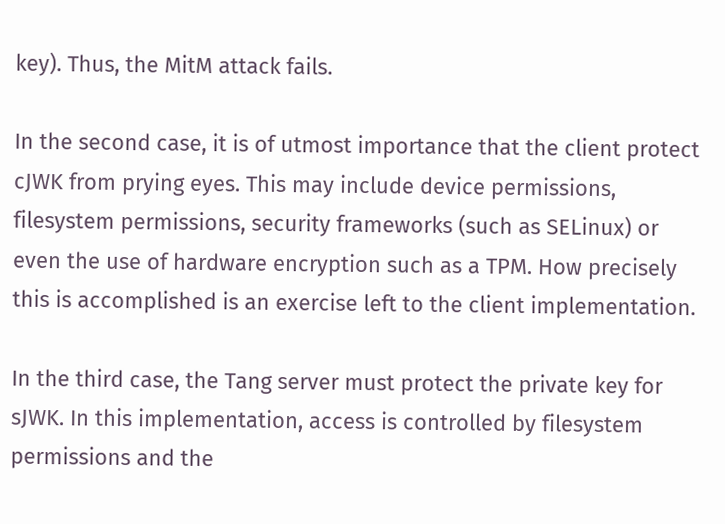key). Thus, the MitM attack fails.

In the second case, it is of utmost importance that the client protect cJWK from prying eyes. This may include device permissions, filesystem permissions, security frameworks (such as SELinux) or even the use of hardware encryption such as a TPM. How precisely this is accomplished is an exercise left to the client implementation.

In the third case, the Tang server must protect the private key for sJWK. In this implementation, access is controlled by filesystem permissions and the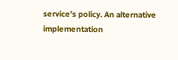service's policy. An alternative implementation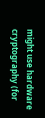might use hardware cryptography (for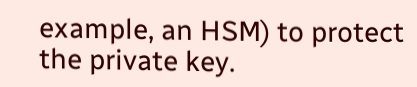example, an HSM) to protect the private key.